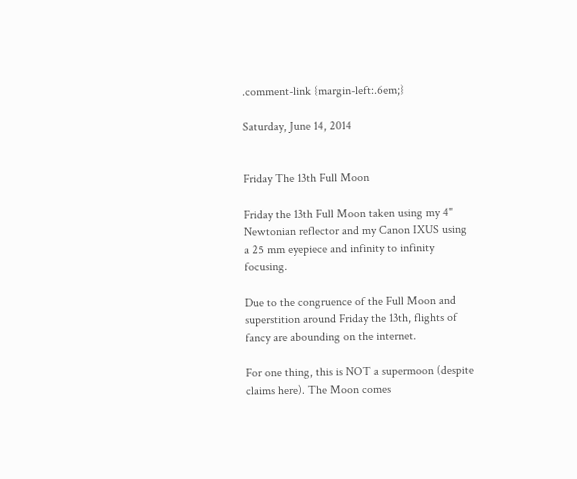.comment-link {margin-left:.6em;}

Saturday, June 14, 2014


Friday The 13th Full Moon

Friday the 13th Full Moon taken using my 4" Newtonian reflector and my Canon IXUS using a 25 mm eyepiece and infinity to infinity focusing.

Due to the congruence of the Full Moon and superstition around Friday the 13th, flights of fancy are abounding on the internet.

For one thing, this is NOT a supermoon (despite claims here). The Moon comes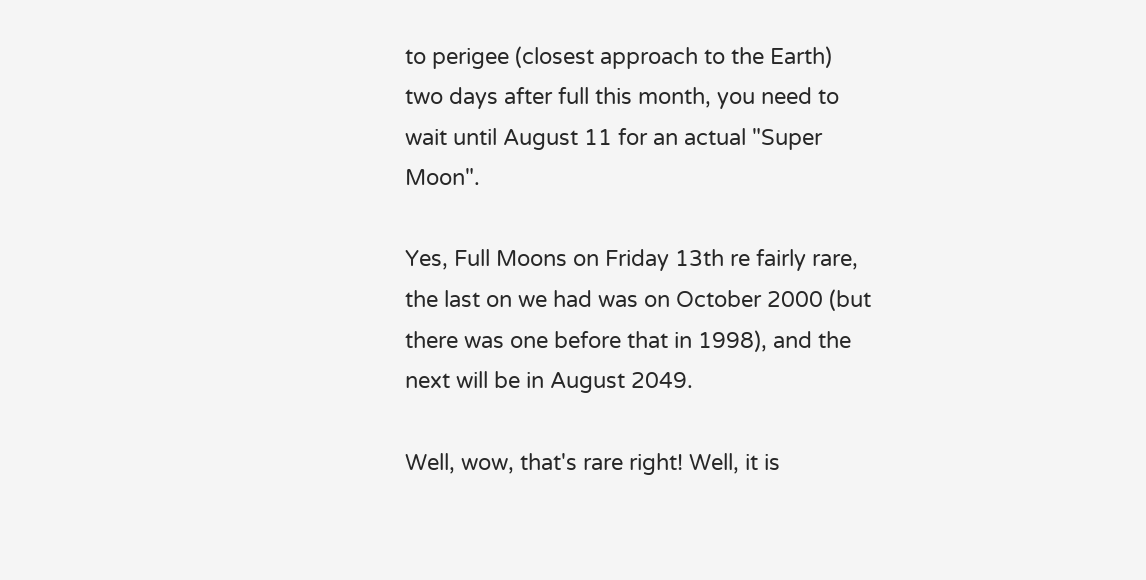to perigee (closest approach to the Earth) two days after full this month, you need to wait until August 11 for an actual "Super Moon".

Yes, Full Moons on Friday 13th re fairly rare, the last on we had was on October 2000 (but there was one before that in 1998), and the next will be in August 2049.

Well, wow, that's rare right! Well, it is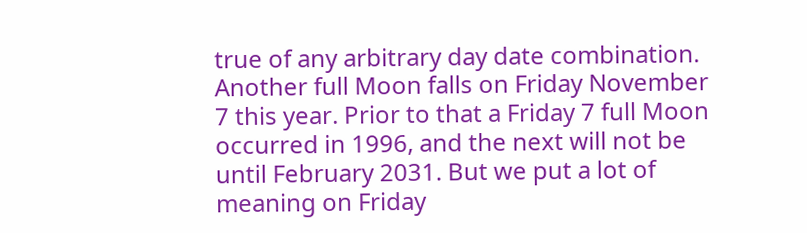true of any arbitrary day date combination. Another full Moon falls on Friday November 7 this year. Prior to that a Friday 7 full Moon occurred in 1996, and the next will not be until February 2031. But we put a lot of meaning on Friday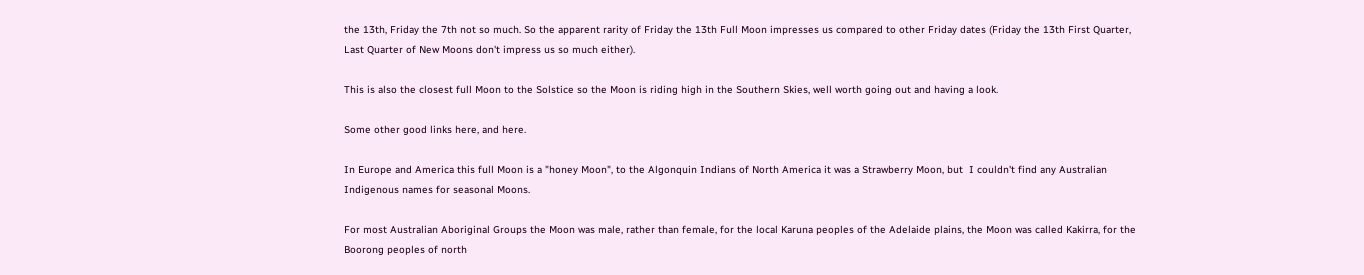the 13th, Friday the 7th not so much. So the apparent rarity of Friday the 13th Full Moon impresses us compared to other Friday dates (Friday the 13th First Quarter, Last Quarter of New Moons don't impress us so much either).

This is also the closest full Moon to the Solstice so the Moon is riding high in the Southern Skies, well worth going out and having a look.

Some other good links here, and here.

In Europe and America this full Moon is a "honey Moon", to the Algonquin Indians of North America it was a Strawberry Moon, but  I couldn't find any Australian Indigenous names for seasonal Moons.

For most Australian Aboriginal Groups the Moon was male, rather than female, for the local Karuna peoples of the Adelaide plains, the Moon was called Kakirra, for the Boorong peoples of north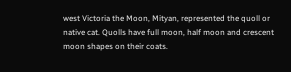west Victoria the Moon, Mityan, represented the quoll or native cat. Quolls have full moon, half moon and crescent moon shapes on their coats.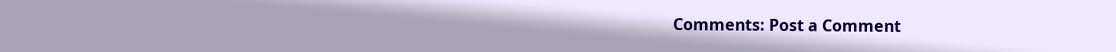Comments: Post a Comment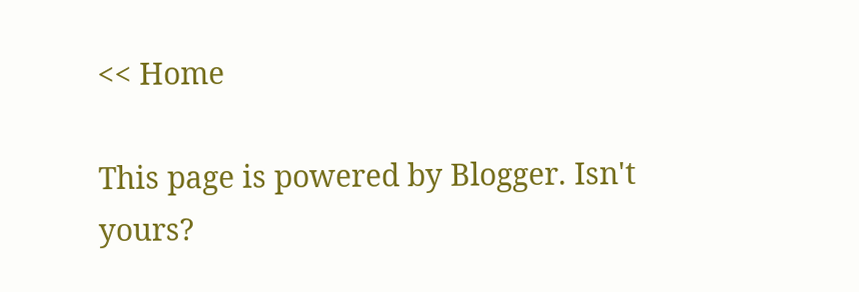<< Home

This page is powered by Blogger. Isn't yours?